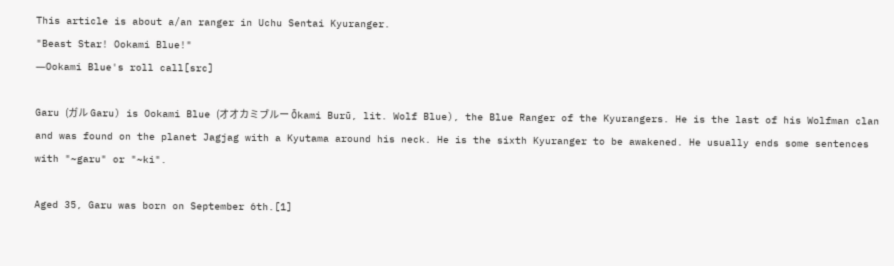This article is about a/an ranger in Uchu Sentai Kyuranger.
"Beast Star! Ookami Blue!"
―Ookami Blue's roll call[src]

Garu (ガル Garu) is Ookami Blue (オオカミブルー Ōkami Burū, lit. Wolf Blue), the Blue Ranger of the Kyurangers. He is the last of his Wolfman clan and was found on the planet Jagjag with a Kyutama around his neck. He is the sixth Kyuranger to be awakened. He usually ends some sentences with "~garu" or "~ki".

Aged 35, Garu was born on September 6th.[1]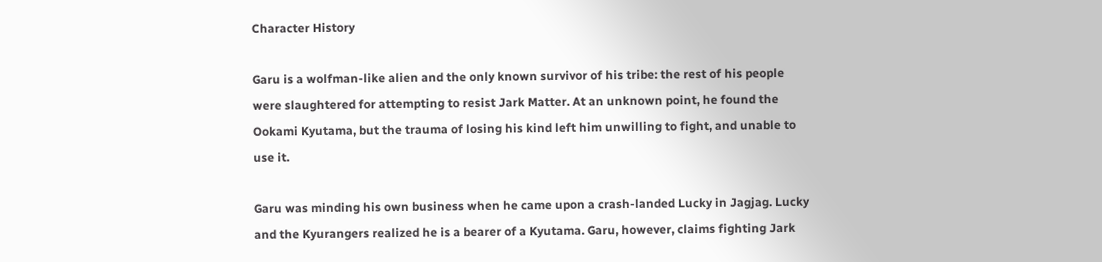Character History

Garu is a wolfman-like alien and the only known survivor of his tribe: the rest of his people were slaughtered for attempting to resist Jark Matter. At an unknown point, he found the Ookami Kyutama, but the trauma of losing his kind left him unwilling to fight, and unable to use it.

Garu was minding his own business when he came upon a crash-landed Lucky in Jagjag. Lucky and the Kyurangers realized he is a bearer of a Kyutama. Garu, however, claims fighting Jark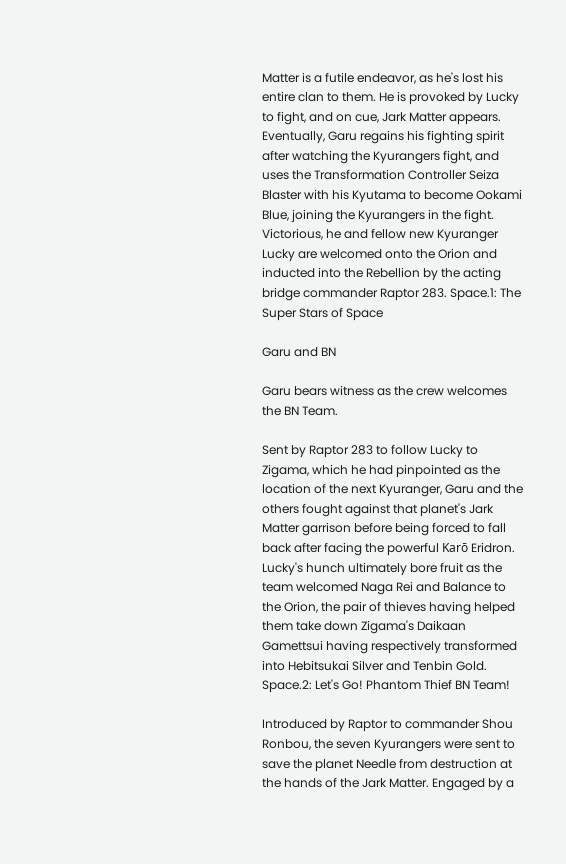Matter is a futile endeavor, as he's lost his entire clan to them. He is provoked by Lucky to fight, and on cue, Jark Matter appears. Eventually, Garu regains his fighting spirit after watching the Kyurangers fight, and uses the Transformation Controller Seiza Blaster with his Kyutama to become Ookami Blue, joining the Kyurangers in the fight. Victorious, he and fellow new Kyuranger Lucky are welcomed onto the Orion and inducted into the Rebellion by the acting bridge commander Raptor 283. Space.1: The Super Stars of Space

Garu and BN

Garu bears witness as the crew welcomes the BN Team.

Sent by Raptor 283 to follow Lucky to Zigama, which he had pinpointed as the location of the next Kyuranger, Garu and the others fought against that planet's Jark Matter garrison before being forced to fall back after facing the powerful Karō Eridron. Lucky's hunch ultimately bore fruit as the team welcomed Naga Rei and Balance to the Orion, the pair of thieves having helped them take down Zigama's Daikaan Gamettsui having respectively transformed into Hebitsukai Silver and Tenbin Gold. Space.2: Let's Go! Phantom Thief BN Team!

Introduced by Raptor to commander Shou Ronbou, the seven Kyurangers were sent to save the planet Needle from destruction at the hands of the Jark Matter. Engaged by a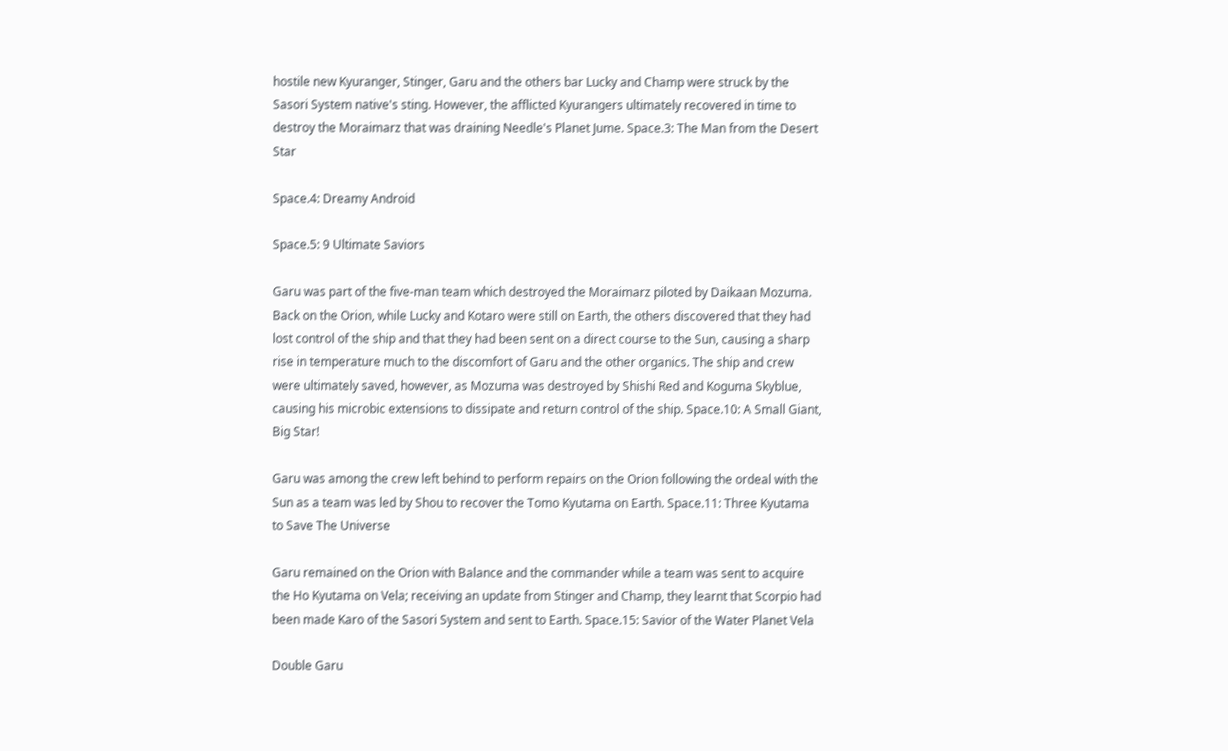hostile new Kyuranger, Stinger, Garu and the others bar Lucky and Champ were struck by the Sasori System native's sting. However, the afflicted Kyurangers ultimately recovered in time to destroy the Moraimarz that was draining Needle's Planet Jume. Space.3: The Man from the Desert Star

Space.4: Dreamy Android

Space.5: 9 Ultimate Saviors

Garu was part of the five-man team which destroyed the Moraimarz piloted by Daikaan Mozuma. Back on the Orion, while Lucky and Kotaro were still on Earth, the others discovered that they had lost control of the ship and that they had been sent on a direct course to the Sun, causing a sharp rise in temperature much to the discomfort of Garu and the other organics. The ship and crew were ultimately saved, however, as Mozuma was destroyed by Shishi Red and Koguma Skyblue, causing his microbic extensions to dissipate and return control of the ship. Space.10: A Small Giant, Big Star!

Garu was among the crew left behind to perform repairs on the Orion following the ordeal with the Sun as a team was led by Shou to recover the Tomo Kyutama on Earth. Space.11: Three Kyutama to Save The Universe

Garu remained on the Orion with Balance and the commander while a team was sent to acquire the Ho Kyutama on Vela; receiving an update from Stinger and Champ, they learnt that Scorpio had been made Karo of the Sasori System and sent to Earth. Space.15: Savior of the Water Planet Vela

Double Garu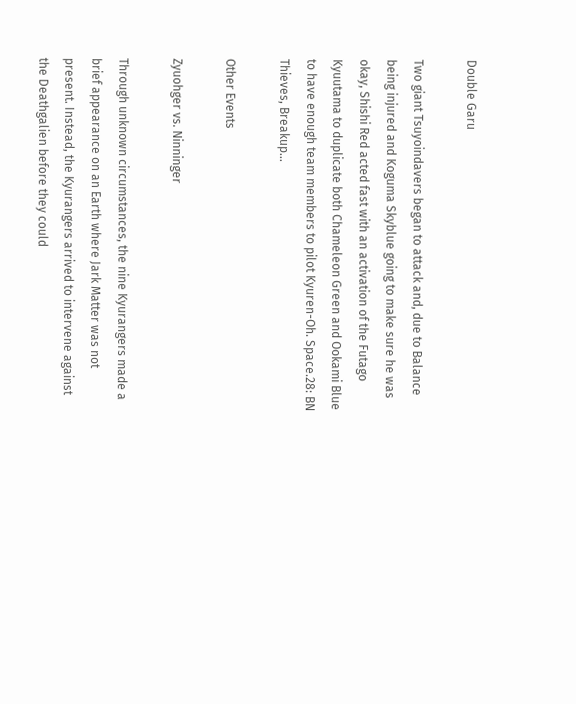Double Garu

Two giant Tsuyoindavers began to attack and, due to Balance being injured and Koguma Skyblue going to make sure he was okay, Shishi Red acted fast with an activation of the Futago Kyuutama to duplicate both Chameleon Green and Ookami Blue to have enough team members to pilot Kyuren-Oh. Space.28: BN Thieves, Breakup...

Other Events

Zyuohger vs. Ninninger

Through unknown circumstances, the nine Kyurangers made a brief appearance on an Earth where Jark Matter was not present. Instead, the Kyurangers arrived to intervene against the Deathgalien before they could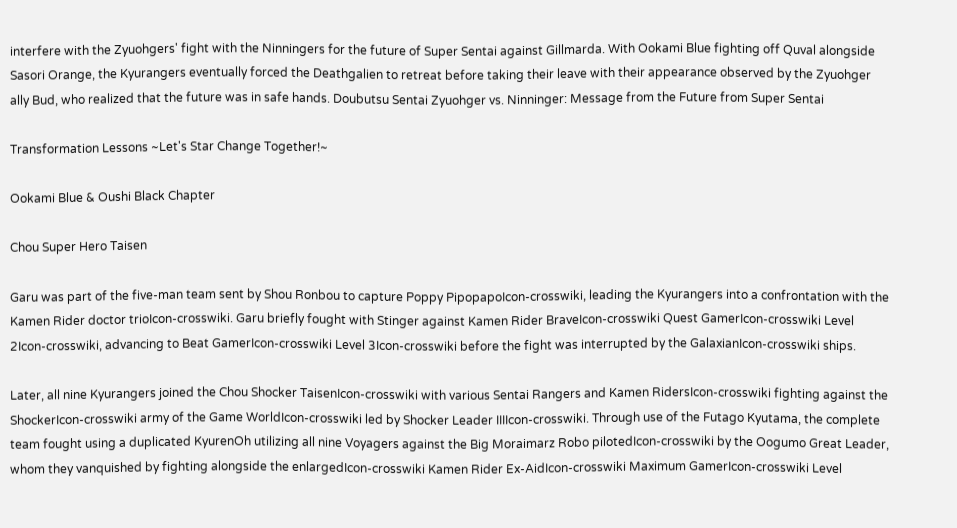interfere with the Zyuohgers' fight with the Ninningers for the future of Super Sentai against Gillmarda. With Ookami Blue fighting off Quval alongside Sasori Orange, the Kyurangers eventually forced the Deathgalien to retreat before taking their leave with their appearance observed by the Zyuohger ally Bud, who realized that the future was in safe hands. Doubutsu Sentai Zyuohger vs. Ninninger: Message from the Future from Super Sentai

Transformation Lessons ~Let's Star Change Together!~

Ookami Blue & Oushi Black Chapter

Chou Super Hero Taisen

Garu was part of the five-man team sent by Shou Ronbou to capture Poppy PipopapoIcon-crosswiki, leading the Kyurangers into a confrontation with the Kamen Rider doctor trioIcon-crosswiki. Garu briefly fought with Stinger against Kamen Rider BraveIcon-crosswiki Quest GamerIcon-crosswiki Level 2Icon-crosswiki, advancing to Beat GamerIcon-crosswiki Level 3Icon-crosswiki before the fight was interrupted by the GalaxianIcon-crosswiki ships.

Later, all nine Kyurangers joined the Chou Shocker TaisenIcon-crosswiki with various Sentai Rangers and Kamen RidersIcon-crosswiki fighting against the ShockerIcon-crosswiki army of the Game WorldIcon-crosswiki led by Shocker Leader IIIIcon-crosswiki. Through use of the Futago Kyutama, the complete team fought using a duplicated KyurenOh utilizing all nine Voyagers against the Big Moraimarz Robo pilotedIcon-crosswiki by the Oogumo Great Leader, whom they vanquished by fighting alongside the enlargedIcon-crosswiki Kamen Rider Ex-AidIcon-crosswiki Maximum GamerIcon-crosswiki Level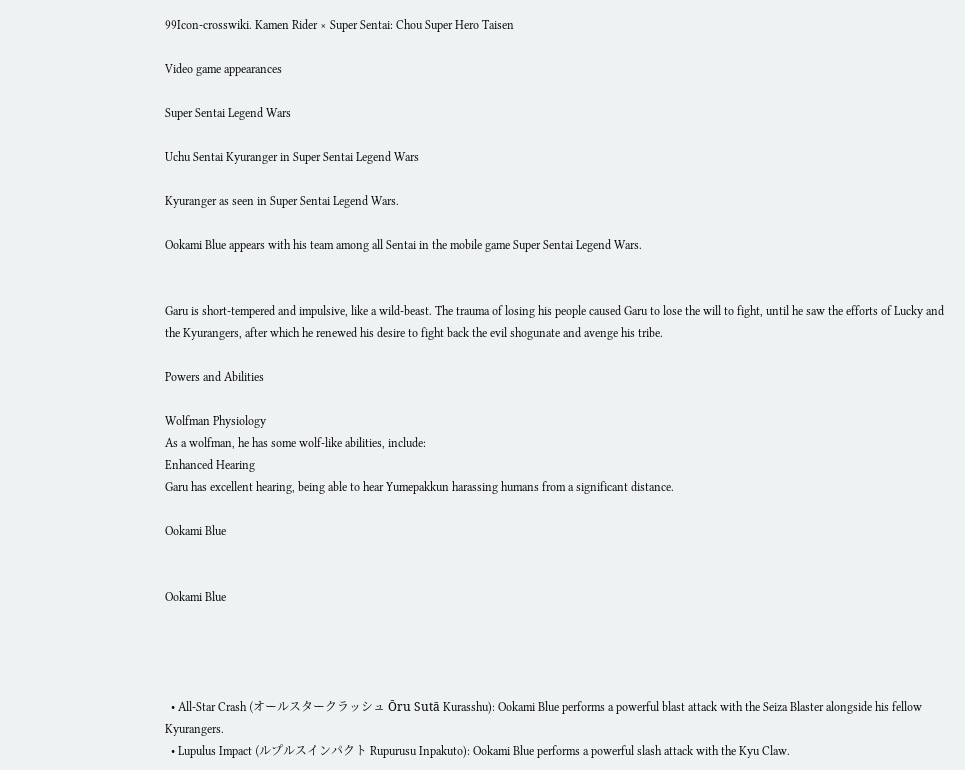99Icon-crosswiki. Kamen Rider × Super Sentai: Chou Super Hero Taisen

Video game appearances

Super Sentai Legend Wars

Uchu Sentai Kyuranger in Super Sentai Legend Wars

Kyuranger as seen in Super Sentai Legend Wars.

Ookami Blue appears with his team among all Sentai in the mobile game Super Sentai Legend Wars.


Garu is short-tempered and impulsive, like a wild-beast. The trauma of losing his people caused Garu to lose the will to fight, until he saw the efforts of Lucky and the Kyurangers, after which he renewed his desire to fight back the evil shogunate and avenge his tribe.

Powers and Abilities

Wolfman Physiology
As a wolfman, he has some wolf-like abilities, include:
Enhanced Hearing
Garu has excellent hearing, being able to hear Yumepakkun harassing humans from a significant distance.

Ookami Blue


Ookami Blue




  • All-Star Crash (オールスタークラッシュ Ōru Sutā Kurasshu): Ookami Blue performs a powerful blast attack with the Seiza Blaster alongside his fellow Kyurangers.
  • Lupulus Impact (ルプルスインパクト Rupurusu Inpakuto): Ookami Blue performs a powerful slash attack with the Kyu Claw.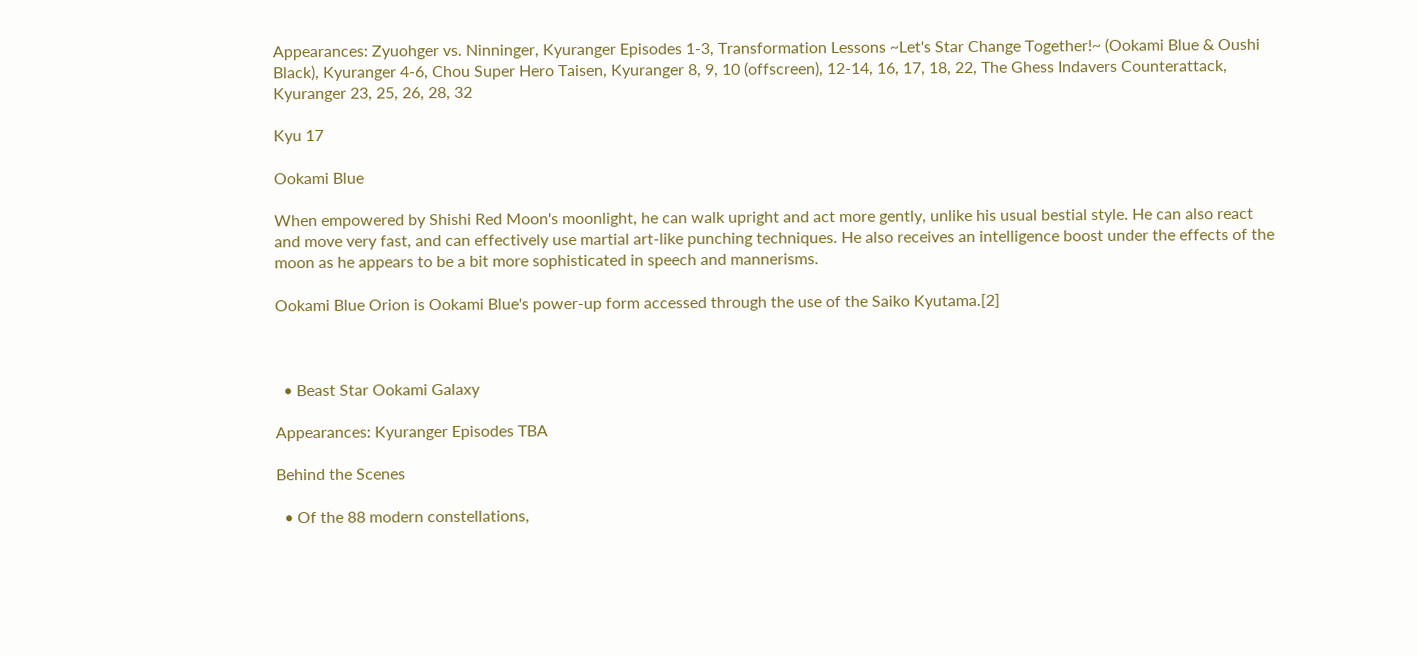Appearances: Zyuohger vs. Ninninger, Kyuranger Episodes 1-3, Transformation Lessons ~Let's Star Change Together!~ (Ookami Blue & Oushi Black), Kyuranger 4-6, Chou Super Hero Taisen, Kyuranger 8, 9, 10 (offscreen), 12-14, 16, 17, 18, 22, The Ghess Indavers Counterattack, Kyuranger 23, 25, 26, 28, 32

Kyu 17

Ookami Blue

When empowered by Shishi Red Moon's moonlight, he can walk upright and act more gently, unlike his usual bestial style. He can also react and move very fast, and can effectively use martial art-like punching techniques. He also receives an intelligence boost under the effects of the moon as he appears to be a bit more sophisticated in speech and mannerisms.

Ookami Blue Orion is Ookami Blue's power-up form accessed through the use of the Saiko Kyutama.[2]



  • Beast Star Ookami Galaxy

Appearances: Kyuranger Episodes TBA

Behind the Scenes

  • Of the 88 modern constellations,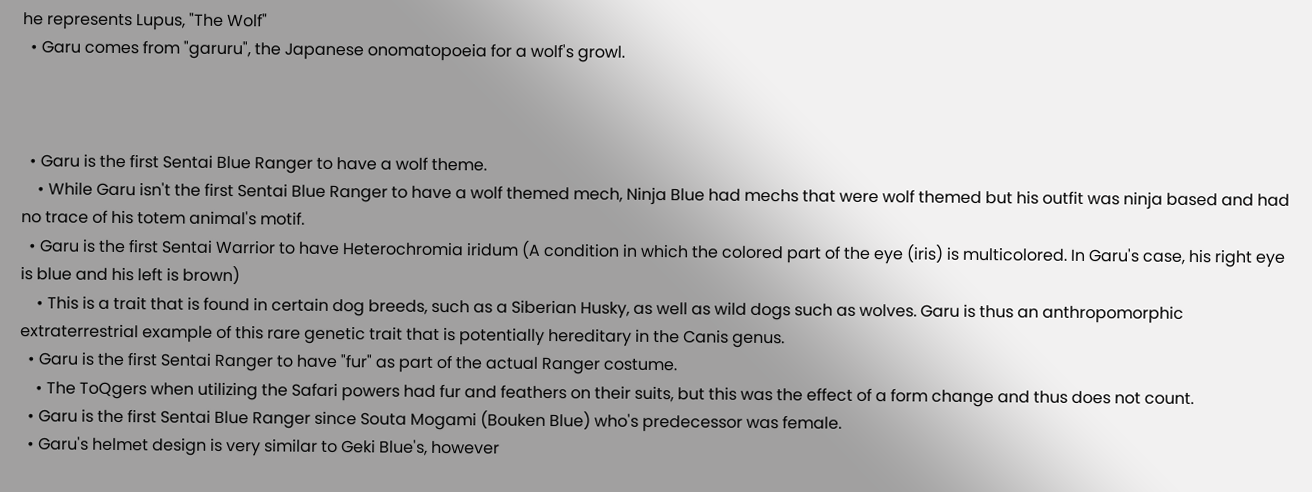he represents Lupus, "The Wolf"
  • Garu comes from "garuru", the Japanese onomatopoeia for a wolf's growl.



  • Garu is the first Sentai Blue Ranger to have a wolf theme.
    • While Garu isn't the first Sentai Blue Ranger to have a wolf themed mech, Ninja Blue had mechs that were wolf themed but his outfit was ninja based and had no trace of his totem animal's motif.
  • Garu is the first Sentai Warrior to have Heterochromia iridum (A condition in which the colored part of the eye (iris) is multicolored. In Garu's case, his right eye is blue and his left is brown)
    • This is a trait that is found in certain dog breeds, such as a Siberian Husky, as well as wild dogs such as wolves. Garu is thus an anthropomorphic extraterrestrial example of this rare genetic trait that is potentially hereditary in the Canis genus.
  • Garu is the first Sentai Ranger to have "fur" as part of the actual Ranger costume.
    • The ToQgers when utilizing the Safari powers had fur and feathers on their suits, but this was the effect of a form change and thus does not count.
  • Garu is the first Sentai Blue Ranger since Souta Mogami (Bouken Blue) who's predecessor was female.
  • Garu's helmet design is very similar to Geki Blue's, however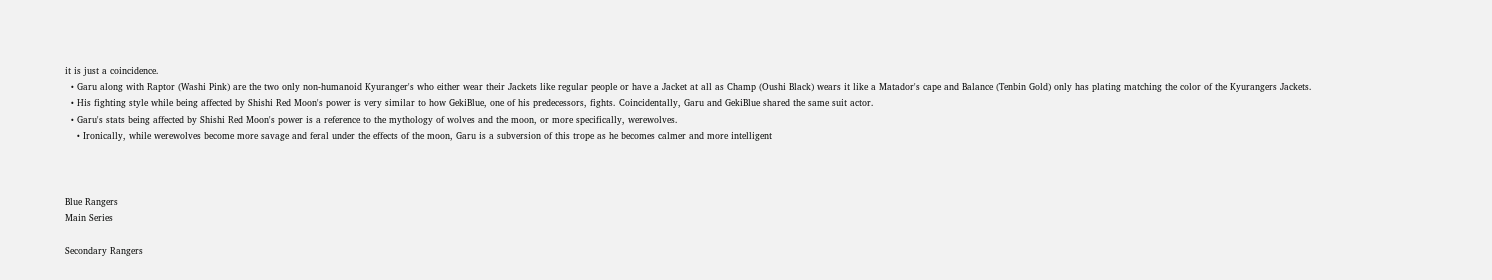it is just a coincidence.
  • Garu along with Raptor (Washi Pink) are the two only non-humanoid Kyuranger's who either wear their Jackets like regular people or have a Jacket at all as Champ (Oushi Black) wears it like a Matador's cape and Balance (Tenbin Gold) only has plating matching the color of the Kyurangers Jackets.
  • His fighting style while being affected by Shishi Red Moon's power is very similar to how GekiBlue, one of his predecessors, fights. Coincidentally, Garu and GekiBlue shared the same suit actor.
  • Garu's stats being affected by Shishi Red Moon's power is a reference to the mythology of wolves and the moon, or more specifically, werewolves.
    • Ironically, while werewolves become more savage and feral under the effects of the moon, Garu is a subversion of this trope as he becomes calmer and more intelligent



Blue Rangers
Main Series

Secondary Rangers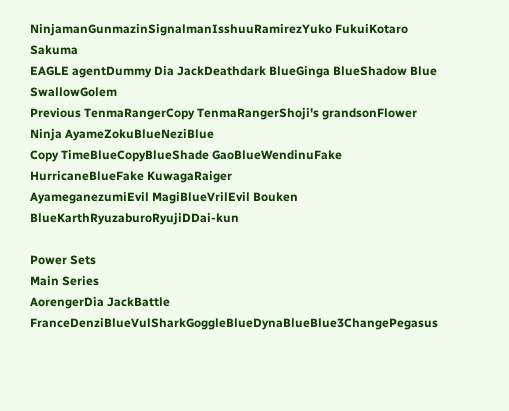NinjamanGunmazinSignalmanIsshuuRamirezYuko FukuiKotaro Sakuma
EAGLE agentDummy Dia JackDeathdark BlueGinga BlueShadow Blue SwallowGolem
Previous TenmaRangerCopy TenmaRangerShoji's grandsonFlower Ninja AyameZokuBlueNeziBlue
Copy TimeBlueCopyBlueShade GaoBlueWendinuFake HurricaneBlueFake KuwagaRaiger
AyameganezumiEvil MagiBlueVrilEvil Bouken BlueKarthRyuzaburoRyujiDDai-kun

Power Sets
Main Series
AorengerDia JackBattle FranceDenziBlueVulSharkGoggleBlueDynaBlueBlue3ChangePegasus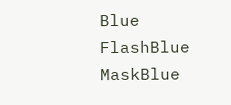Blue FlashBlue MaskBlue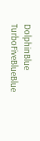DolphinBlue TurboFiveBlueBlue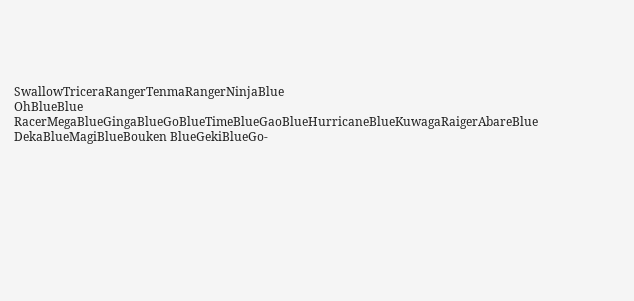SwallowTriceraRangerTenmaRangerNinjaBlue
OhBlueBlue RacerMegaBlueGingaBlueGoBlueTimeBlueGaoBlueHurricaneBlueKuwagaRaigerAbareBlue
DekaBlueMagiBlueBouken BlueGekiBlueGo-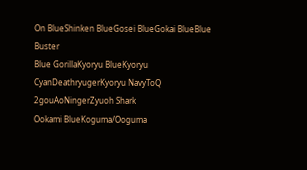On BlueShinken BlueGosei BlueGokai BlueBlue Buster
Blue GorillaKyoryu BlueKyoryu CyanDeathryugerKyoryu NavyToQ 2gouAoNingerZyuoh Shark
Ookami BlueKoguma/Ooguma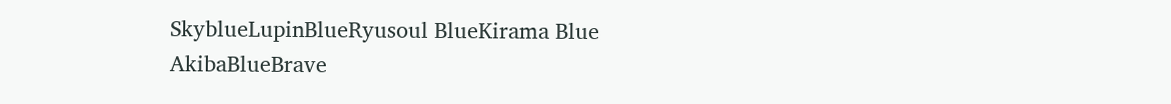SkyblueLupinBlueRyusoul BlueKirama Blue
AkibaBlueBrave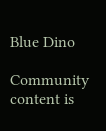Blue Dino

Community content is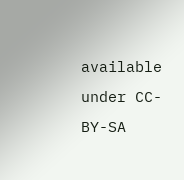available under CC-BY-SA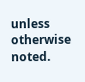unless otherwise noted.